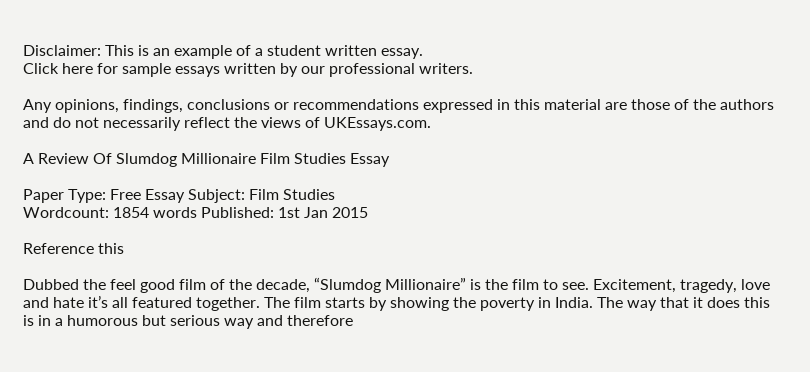Disclaimer: This is an example of a student written essay.
Click here for sample essays written by our professional writers.

Any opinions, findings, conclusions or recommendations expressed in this material are those of the authors and do not necessarily reflect the views of UKEssays.com.

A Review Of Slumdog Millionaire Film Studies Essay

Paper Type: Free Essay Subject: Film Studies
Wordcount: 1854 words Published: 1st Jan 2015

Reference this

Dubbed the feel good film of the decade, “Slumdog Millionaire” is the film to see. Excitement, tragedy, love and hate it’s all featured together. The film starts by showing the poverty in India. The way that it does this is in a humorous but serious way and therefore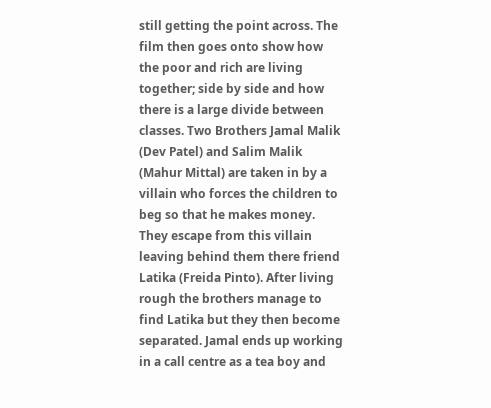still getting the point across. The film then goes onto show how the poor and rich are living together; side by side and how there is a large divide between classes. Two Brothers Jamal Malik (Dev Patel) and Salim Malik (Mahur Mittal) are taken in by a villain who forces the children to beg so that he makes money. They escape from this villain leaving behind them there friend Latika (Freida Pinto). After living rough the brothers manage to find Latika but they then become separated. Jamal ends up working in a call centre as a tea boy and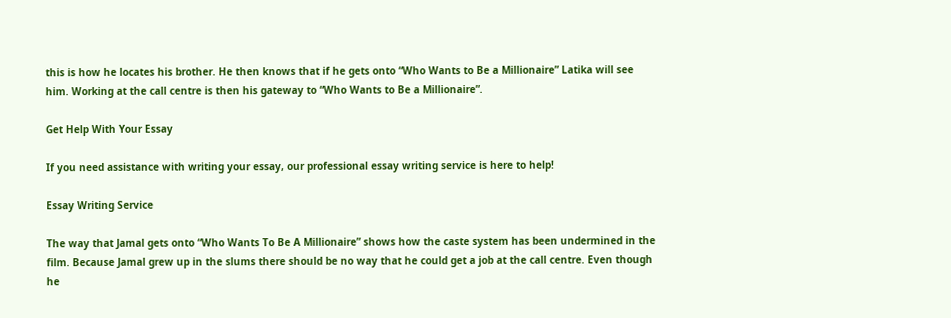this is how he locates his brother. He then knows that if he gets onto “Who Wants to Be a Millionaire” Latika will see him. Working at the call centre is then his gateway to “Who Wants to Be a Millionaire”.

Get Help With Your Essay

If you need assistance with writing your essay, our professional essay writing service is here to help!

Essay Writing Service

The way that Jamal gets onto “Who Wants To Be A Millionaire” shows how the caste system has been undermined in the film. Because Jamal grew up in the slums there should be no way that he could get a job at the call centre. Even though he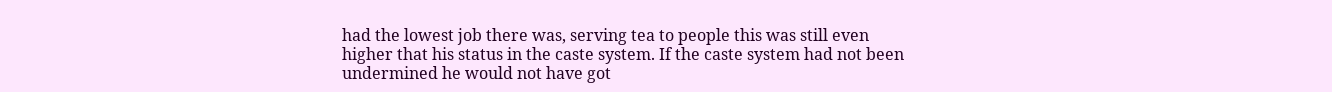had the lowest job there was, serving tea to people this was still even higher that his status in the caste system. If the caste system had not been undermined he would not have got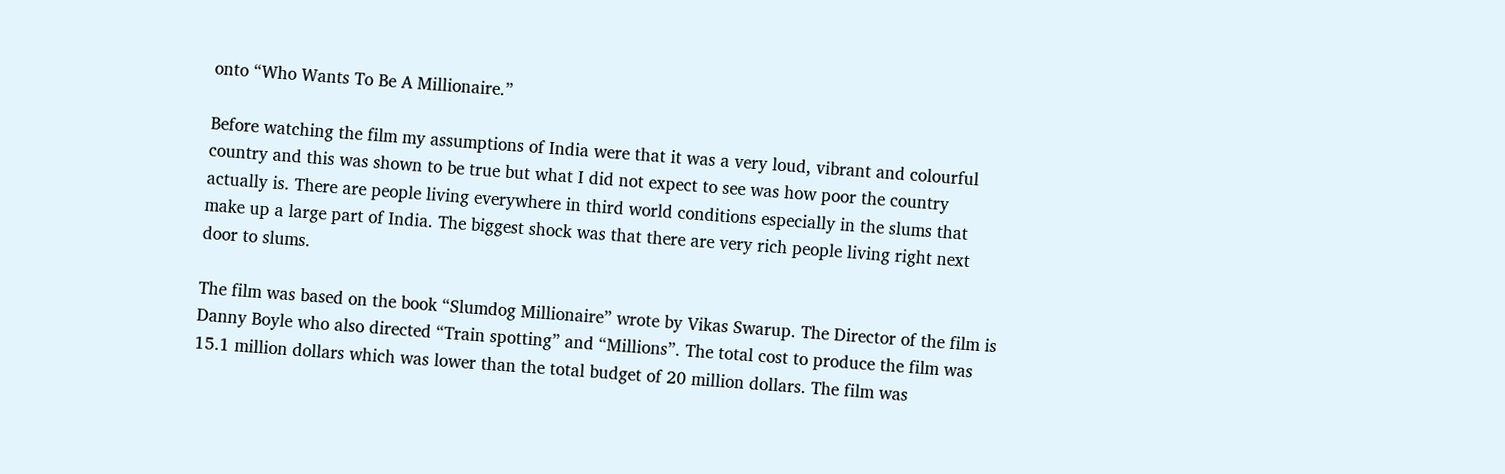onto “Who Wants To Be A Millionaire.”

Before watching the film my assumptions of India were that it was a very loud, vibrant and colourful country and this was shown to be true but what I did not expect to see was how poor the country actually is. There are people living everywhere in third world conditions especially in the slums that make up a large part of India. The biggest shock was that there are very rich people living right next door to slums.

The film was based on the book “Slumdog Millionaire” wrote by Vikas Swarup. The Director of the film is Danny Boyle who also directed “Train spotting” and “Millions”. The total cost to produce the film was 15.1 million dollars which was lower than the total budget of 20 million dollars. The film was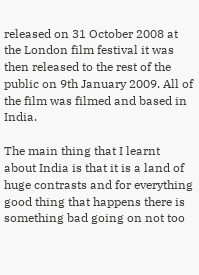released on 31 October 2008 at the London film festival it was then released to the rest of the public on 9th January 2009. All of the film was filmed and based in India.

The main thing that I learnt about India is that it is a land of huge contrasts and for everything good thing that happens there is something bad going on not too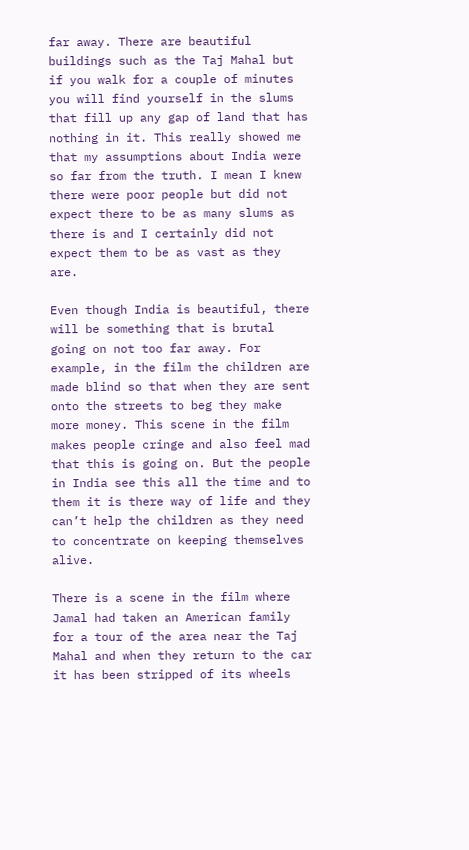far away. There are beautiful buildings such as the Taj Mahal but if you walk for a couple of minutes you will find yourself in the slums that fill up any gap of land that has nothing in it. This really showed me that my assumptions about India were so far from the truth. I mean I knew there were poor people but did not expect there to be as many slums as there is and I certainly did not expect them to be as vast as they are.

Even though India is beautiful, there will be something that is brutal going on not too far away. For example, in the film the children are made blind so that when they are sent onto the streets to beg they make more money. This scene in the film makes people cringe and also feel mad that this is going on. But the people in India see this all the time and to them it is there way of life and they can’t help the children as they need to concentrate on keeping themselves alive.

There is a scene in the film where Jamal had taken an American family for a tour of the area near the Taj Mahal and when they return to the car it has been stripped of its wheels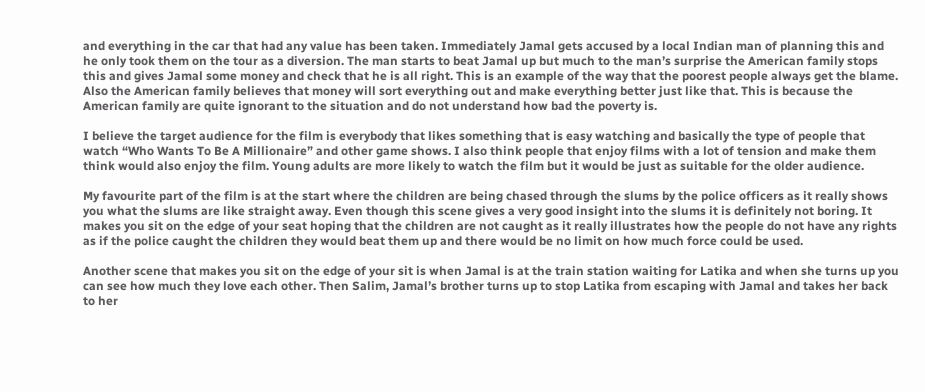and everything in the car that had any value has been taken. Immediately Jamal gets accused by a local Indian man of planning this and he only took them on the tour as a diversion. The man starts to beat Jamal up but much to the man’s surprise the American family stops this and gives Jamal some money and check that he is all right. This is an example of the way that the poorest people always get the blame. Also the American family believes that money will sort everything out and make everything better just like that. This is because the American family are quite ignorant to the situation and do not understand how bad the poverty is.

I believe the target audience for the film is everybody that likes something that is easy watching and basically the type of people that watch “Who Wants To Be A Millionaire” and other game shows. I also think people that enjoy films with a lot of tension and make them think would also enjoy the film. Young adults are more likely to watch the film but it would be just as suitable for the older audience.

My favourite part of the film is at the start where the children are being chased through the slums by the police officers as it really shows you what the slums are like straight away. Even though this scene gives a very good insight into the slums it is definitely not boring. It makes you sit on the edge of your seat hoping that the children are not caught as it really illustrates how the people do not have any rights as if the police caught the children they would beat them up and there would be no limit on how much force could be used.

Another scene that makes you sit on the edge of your sit is when Jamal is at the train station waiting for Latika and when she turns up you can see how much they love each other. Then Salim, Jamal’s brother turns up to stop Latika from escaping with Jamal and takes her back to her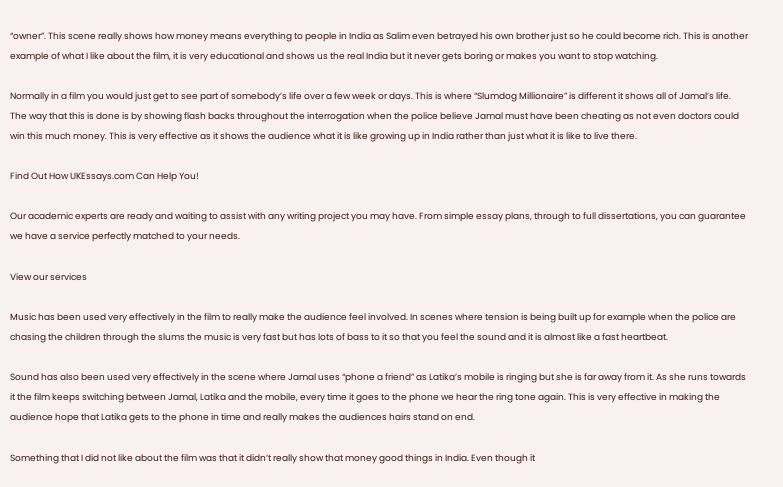“owner”. This scene really shows how money means everything to people in India as Salim even betrayed his own brother just so he could become rich. This is another example of what I like about the film, it is very educational and shows us the real India but it never gets boring or makes you want to stop watching.

Normally in a film you would just get to see part of somebody’s life over a few week or days. This is where “Slumdog Millionaire” is different it shows all of Jamal’s life. The way that this is done is by showing flash backs throughout the interrogation when the police believe Jamal must have been cheating as not even doctors could win this much money. This is very effective as it shows the audience what it is like growing up in India rather than just what it is like to live there.

Find Out How UKEssays.com Can Help You!

Our academic experts are ready and waiting to assist with any writing project you may have. From simple essay plans, through to full dissertations, you can guarantee we have a service perfectly matched to your needs.

View our services

Music has been used very effectively in the film to really make the audience feel involved. In scenes where tension is being built up for example when the police are chasing the children through the slums the music is very fast but has lots of bass to it so that you feel the sound and it is almost like a fast heartbeat.

Sound has also been used very effectively in the scene where Jamal uses “phone a friend” as Latika’s mobile is ringing but she is far away from it. As she runs towards it the film keeps switching between Jamal, Latika and the mobile, every time it goes to the phone we hear the ring tone again. This is very effective in making the audience hope that Latika gets to the phone in time and really makes the audiences hairs stand on end.

Something that I did not like about the film was that it didn’t really show that money good things in India. Even though it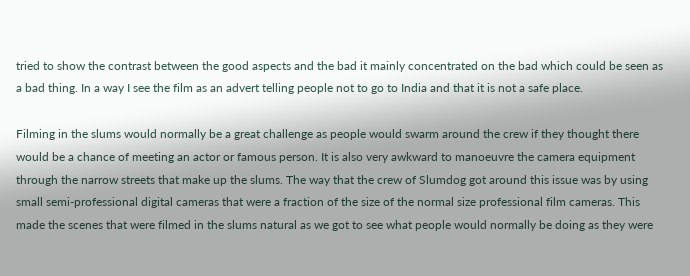tried to show the contrast between the good aspects and the bad it mainly concentrated on the bad which could be seen as a bad thing. In a way I see the film as an advert telling people not to go to India and that it is not a safe place.

Filming in the slums would normally be a great challenge as people would swarm around the crew if they thought there would be a chance of meeting an actor or famous person. It is also very awkward to manoeuvre the camera equipment through the narrow streets that make up the slums. The way that the crew of Slumdog got around this issue was by using small semi-professional digital cameras that were a fraction of the size of the normal size professional film cameras. This made the scenes that were filmed in the slums natural as we got to see what people would normally be doing as they were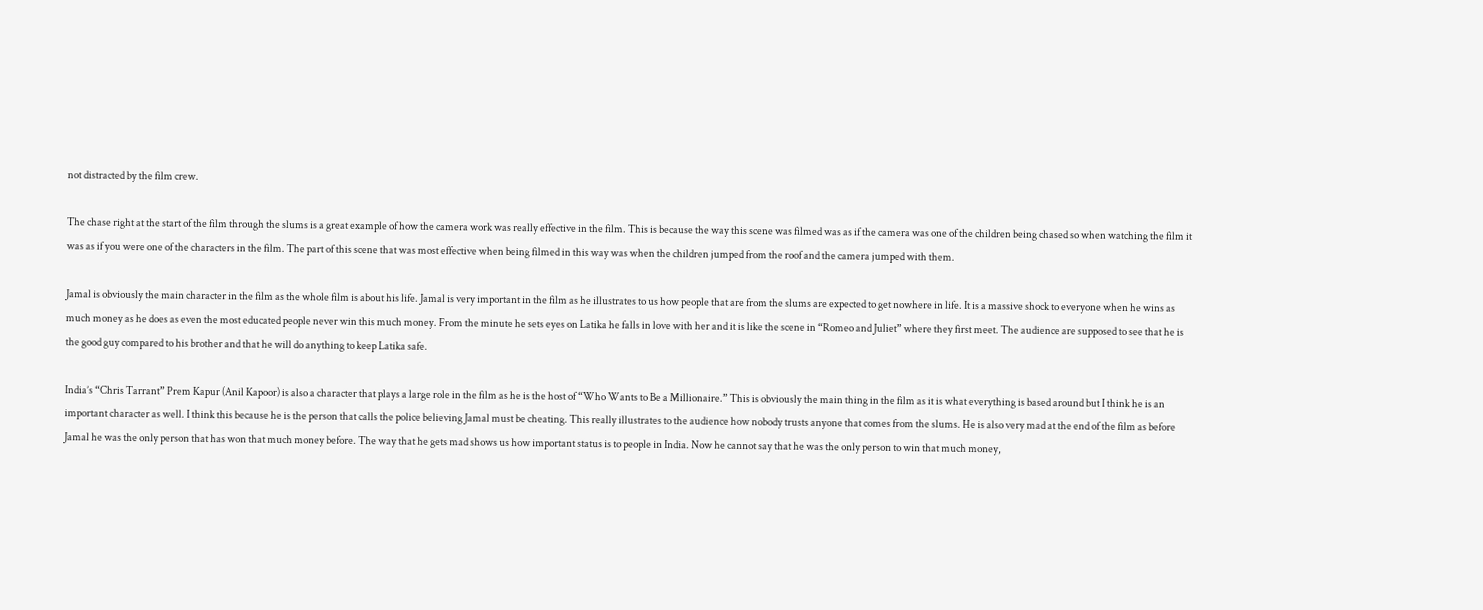not distracted by the film crew.

The chase right at the start of the film through the slums is a great example of how the camera work was really effective in the film. This is because the way this scene was filmed was as if the camera was one of the children being chased so when watching the film it was as if you were one of the characters in the film. The part of this scene that was most effective when being filmed in this way was when the children jumped from the roof and the camera jumped with them.

Jamal is obviously the main character in the film as the whole film is about his life. Jamal is very important in the film as he illustrates to us how people that are from the slums are expected to get nowhere in life. It is a massive shock to everyone when he wins as much money as he does as even the most educated people never win this much money. From the minute he sets eyes on Latika he falls in love with her and it is like the scene in “Romeo and Juliet” where they first meet. The audience are supposed to see that he is the good guy compared to his brother and that he will do anything to keep Latika safe.

India’s “Chris Tarrant” Prem Kapur (Anil Kapoor) is also a character that plays a large role in the film as he is the host of “Who Wants to Be a Millionaire.” This is obviously the main thing in the film as it is what everything is based around but I think he is an important character as well. I think this because he is the person that calls the police believing Jamal must be cheating. This really illustrates to the audience how nobody trusts anyone that comes from the slums. He is also very mad at the end of the film as before Jamal he was the only person that has won that much money before. The way that he gets mad shows us how important status is to people in India. Now he cannot say that he was the only person to win that much money,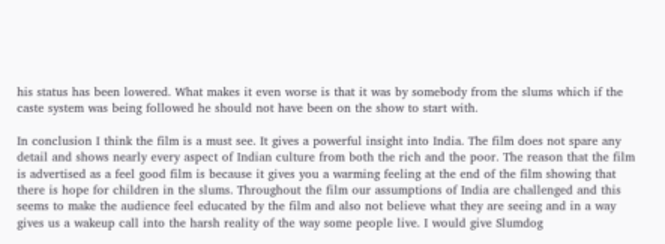his status has been lowered. What makes it even worse is that it was by somebody from the slums which if the caste system was being followed he should not have been on the show to start with.

In conclusion I think the film is a must see. It gives a powerful insight into India. The film does not spare any detail and shows nearly every aspect of Indian culture from both the rich and the poor. The reason that the film is advertised as a feel good film is because it gives you a warming feeling at the end of the film showing that there is hope for children in the slums. Throughout the film our assumptions of India are challenged and this seems to make the audience feel educated by the film and also not believe what they are seeing and in a way gives us a wakeup call into the harsh reality of the way some people live. I would give Slumdog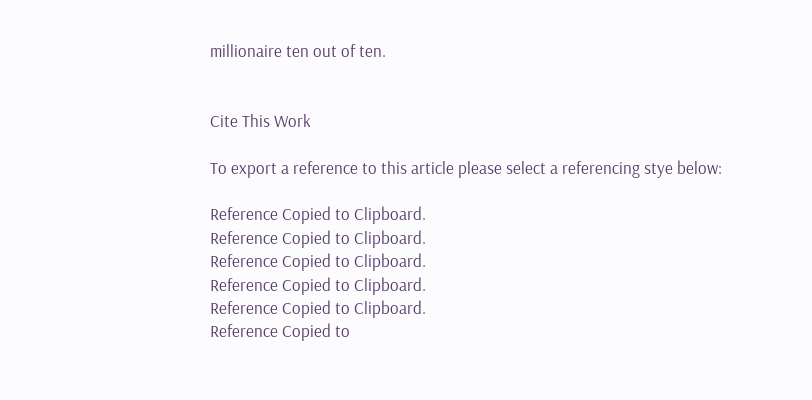millionaire ten out of ten.


Cite This Work

To export a reference to this article please select a referencing stye below:

Reference Copied to Clipboard.
Reference Copied to Clipboard.
Reference Copied to Clipboard.
Reference Copied to Clipboard.
Reference Copied to Clipboard.
Reference Copied to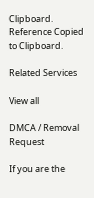Clipboard.
Reference Copied to Clipboard.

Related Services

View all

DMCA / Removal Request

If you are the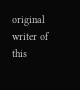original writer of this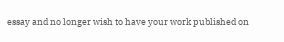essay and no longer wish to have your work published on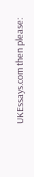UKEssays.com then please: